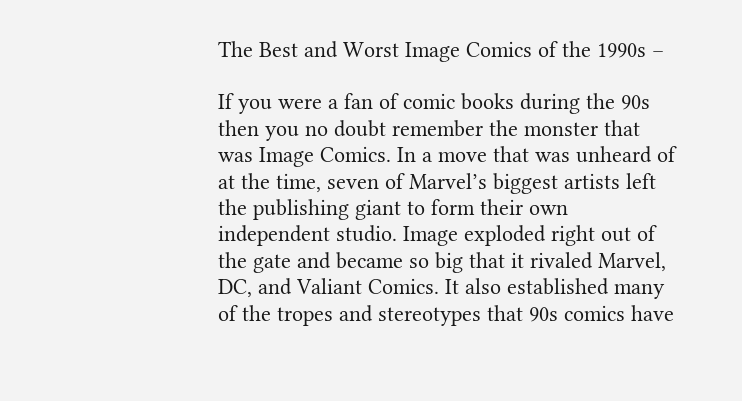The Best and Worst Image Comics of the 1990s –

If you were a fan of comic books during the 90s then you no doubt remember the monster that was Image Comics. In a move that was unheard of at the time, seven of Marvel’s biggest artists left the publishing giant to form their own independent studio. Image exploded right out of the gate and became so big that it rivaled Marvel, DC, and Valiant Comics. It also established many of the tropes and stereotypes that 90s comics have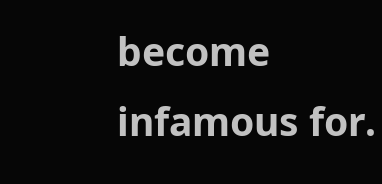become infamous for.